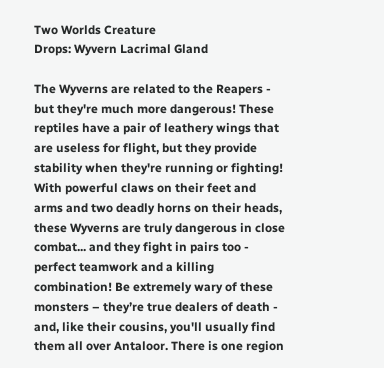Two Worlds Creature
Drops: Wyvern Lacrimal Gland

The Wyverns are related to the Reapers - but they're much more dangerous! These reptiles have a pair of leathery wings that are useless for flight, but they provide stability when they're running or fighting! With powerful claws on their feet and arms and two deadly horns on their heads, these Wyverns are truly dangerous in close combat... and they fight in pairs too - perfect teamwork and a killing combination! Be extremely wary of these monsters – they’re true dealers of death - and, like their cousins, you'll usually find them all over Antaloor. There is one region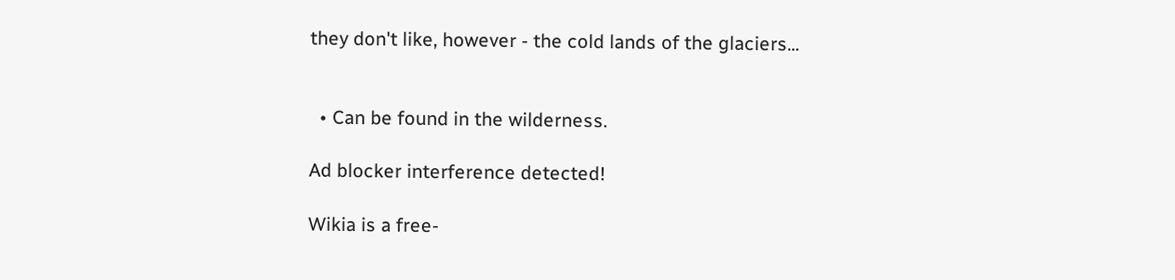they don't like, however - the cold lands of the glaciers...


  • Can be found in the wilderness.

Ad blocker interference detected!

Wikia is a free-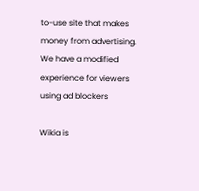to-use site that makes money from advertising. We have a modified experience for viewers using ad blockers

Wikia is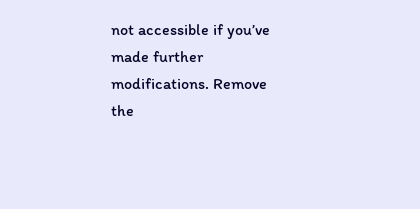not accessible if you’ve made further modifications. Remove the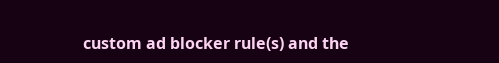custom ad blocker rule(s) and the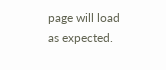page will load as expected.